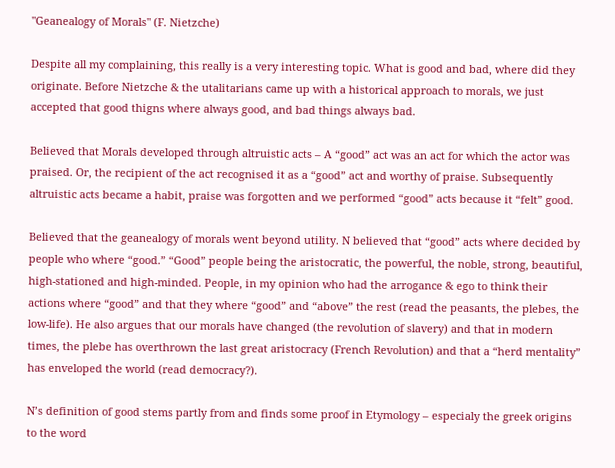"Geanealogy of Morals" (F. Nietzche)

Despite all my complaining, this really is a very interesting topic. What is good and bad, where did they originate. Before Nietzche & the utalitarians came up with a historical approach to morals, we just accepted that good thigns where always good, and bad things always bad.

Believed that Morals developed through altruistic acts – A “good” act was an act for which the actor was praised. Or, the recipient of the act recognised it as a “good” act and worthy of praise. Subsequently altruistic acts became a habit, praise was forgotten and we performed “good” acts because it “felt” good.

Believed that the geanealogy of morals went beyond utility. N believed that “good” acts where decided by people who where “good.” “Good” people being the aristocratic, the powerful, the noble, strong, beautiful, high-stationed and high-minded. People, in my opinion who had the arrogance & ego to think their actions where “good” and that they where “good” and “above” the rest (read the peasants, the plebes, the low-life). He also argues that our morals have changed (the revolution of slavery) and that in modern times, the plebe has overthrown the last great aristocracy (French Revolution) and that a “herd mentality” has enveloped the world (read democracy?).

N’s definition of good stems partly from and finds some proof in Etymology – especialy the greek origins to the word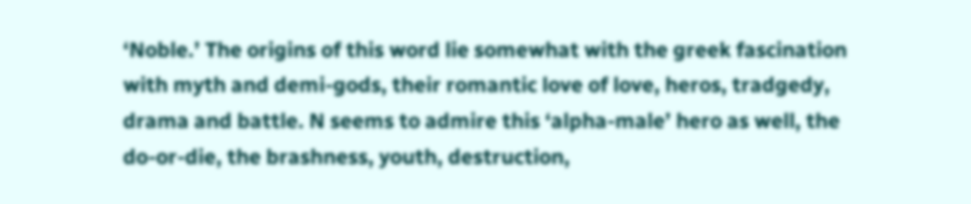‘Noble.’ The origins of this word lie somewhat with the greek fascination with myth and demi-gods, their romantic love of love, heros, tradgedy, drama and battle. N seems to admire this ‘alpha-male’ hero as well, the do-or-die, the brashness, youth, destruction,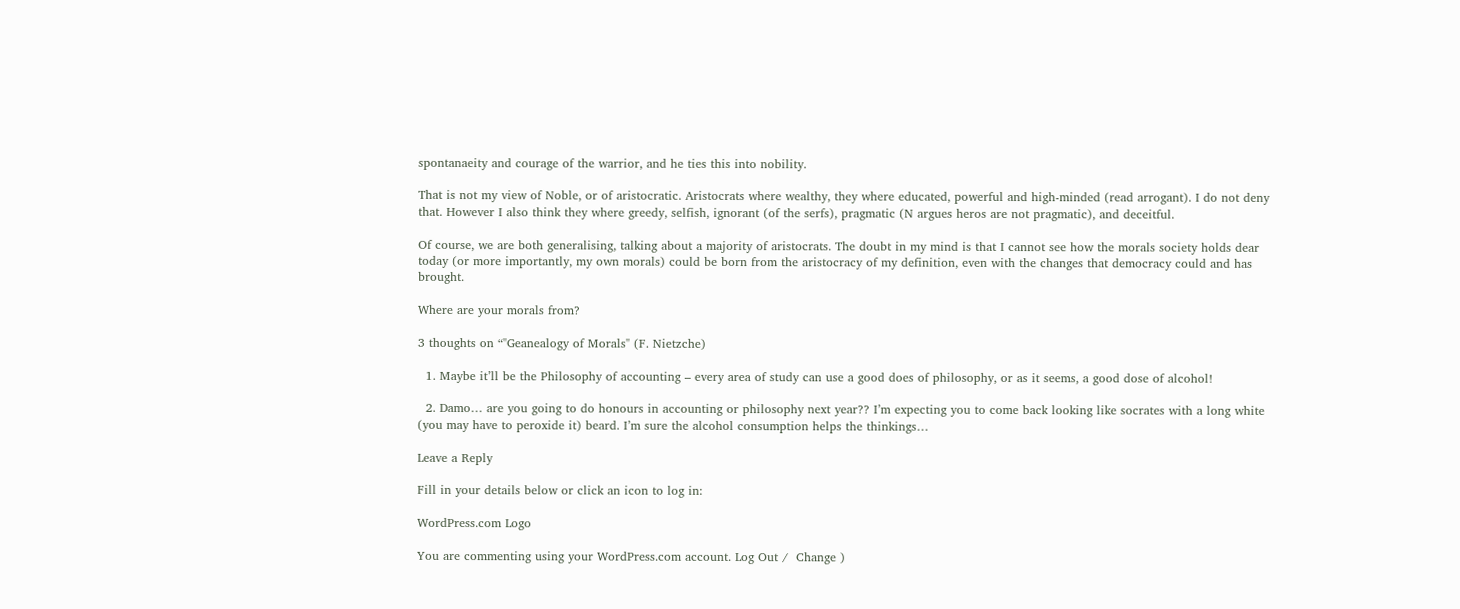spontanaeity and courage of the warrior, and he ties this into nobility.

That is not my view of Noble, or of aristocratic. Aristocrats where wealthy, they where educated, powerful and high-minded (read arrogant). I do not deny that. However I also think they where greedy, selfish, ignorant (of the serfs), pragmatic (N argues heros are not pragmatic), and deceitful.

Of course, we are both generalising, talking about a majority of aristocrats. The doubt in my mind is that I cannot see how the morals society holds dear today (or more importantly, my own morals) could be born from the aristocracy of my definition, even with the changes that democracy could and has brought.

Where are your morals from?

3 thoughts on “"Geanealogy of Morals" (F. Nietzche)

  1. Maybe it’ll be the Philosophy of accounting – every area of study can use a good does of philosophy, or as it seems, a good dose of alcohol!

  2. Damo… are you going to do honours in accounting or philosophy next year?? I’m expecting you to come back looking like socrates with a long white (you may have to peroxide it) beard. I’m sure the alcohol consumption helps the thinkings…

Leave a Reply

Fill in your details below or click an icon to log in:

WordPress.com Logo

You are commenting using your WordPress.com account. Log Out /  Change )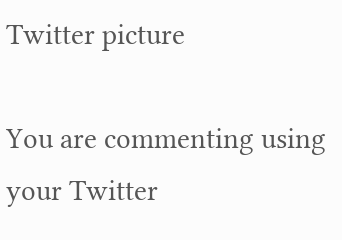Twitter picture

You are commenting using your Twitter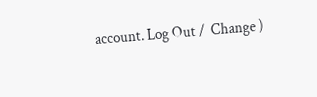account. Log Out /  Change )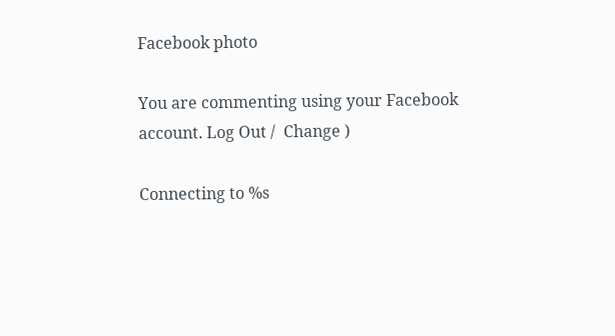Facebook photo

You are commenting using your Facebook account. Log Out /  Change )

Connecting to %s